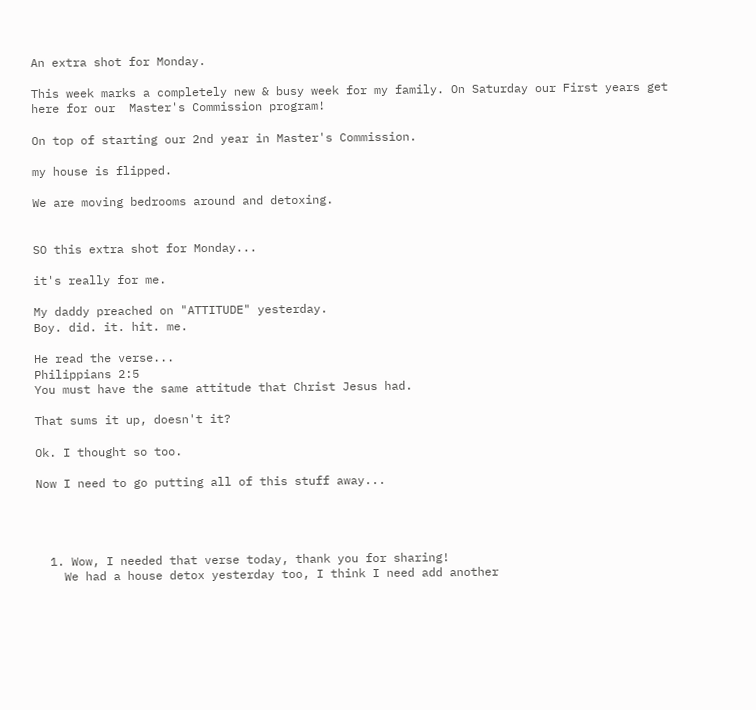An extra shot for Monday.

This week marks a completely new & busy week for my family. On Saturday our First years get here for our  Master's Commission program!

On top of starting our 2nd year in Master's Commission.

my house is flipped.

We are moving bedrooms around and detoxing.


SO this extra shot for Monday...

it's really for me.

My daddy preached on "ATTITUDE" yesterday.
Boy. did. it. hit. me.

He read the verse...
Philippians 2:5
You must have the same attitude that Christ Jesus had.

That sums it up, doesn't it?

Ok. I thought so too.

Now I need to go putting all of this stuff away...




  1. Wow, I needed that verse today, thank you for sharing!
    We had a house detox yesterday too, I think I need add another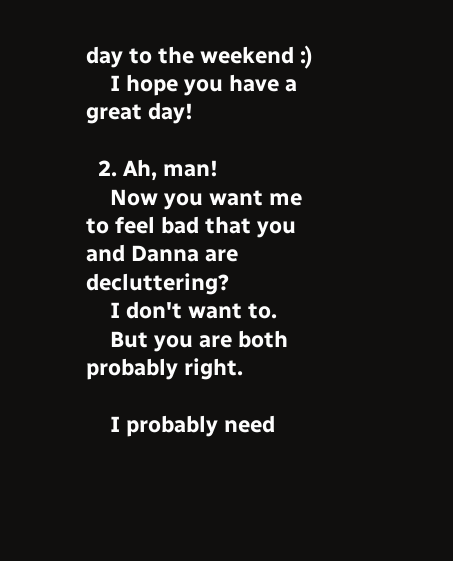day to the weekend :)
    I hope you have a great day!

  2. Ah, man!
    Now you want me to feel bad that you and Danna are decluttering?
    I don't want to.
    But you are both probably right.

    I probably need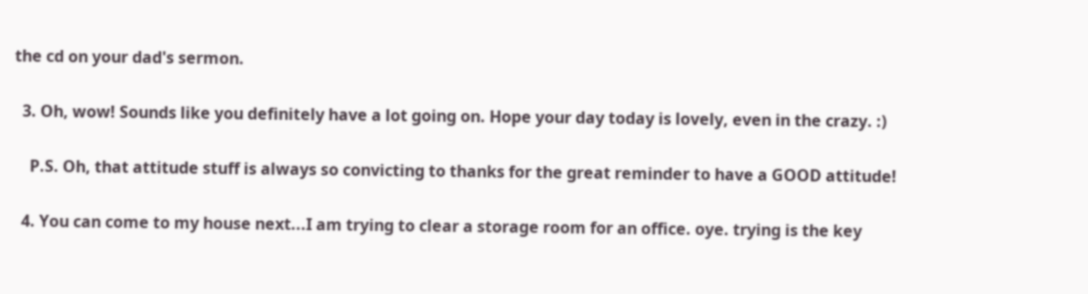the cd on your dad's sermon.

  3. Oh, wow! Sounds like you definitely have a lot going on. Hope your day today is lovely, even in the crazy. :)

    P.S. Oh, that attitude stuff is always so convicting to thanks for the great reminder to have a GOOD attitude!

  4. You can come to my house next...I am trying to clear a storage room for an office. oye. trying is the key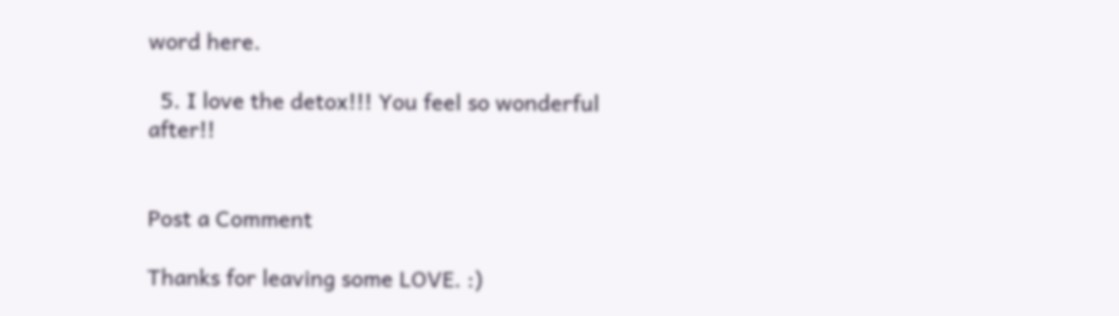word here.

  5. I love the detox!!! You feel so wonderful after!!


Post a Comment

Thanks for leaving some LOVE. :)